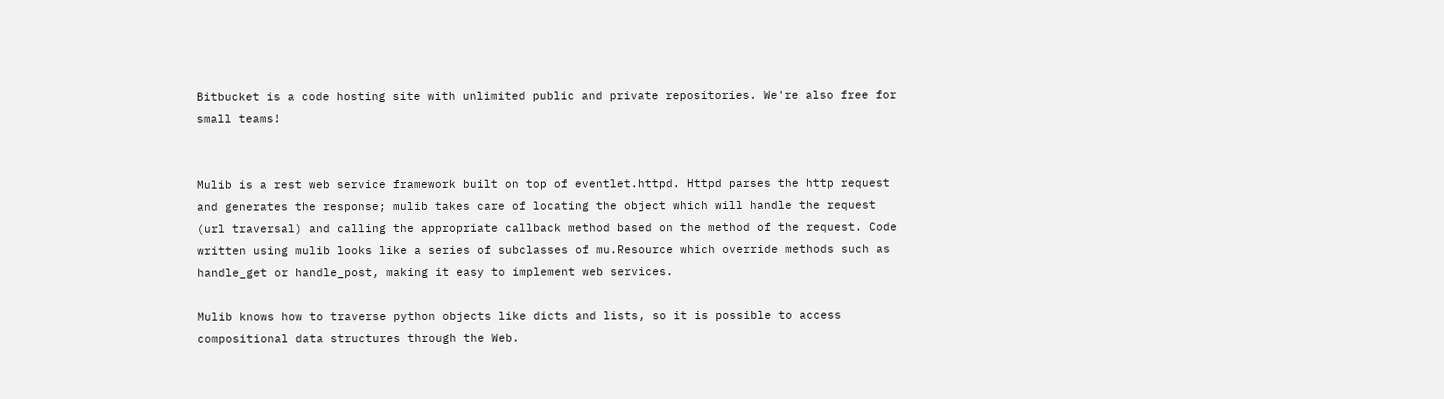Bitbucket is a code hosting site with unlimited public and private repositories. We're also free for small teams!


Mulib is a rest web service framework built on top of eventlet.httpd. Httpd parses the http request and generates the response; mulib takes care of locating the object which will handle the request (url traversal) and calling the appropriate callback method based on the method of the request. Code written using mulib looks like a series of subclasses of mu.Resource which override methods such as handle_get or handle_post, making it easy to implement web services.

Mulib knows how to traverse python objects like dicts and lists, so it is possible to access compositional data structures through the Web.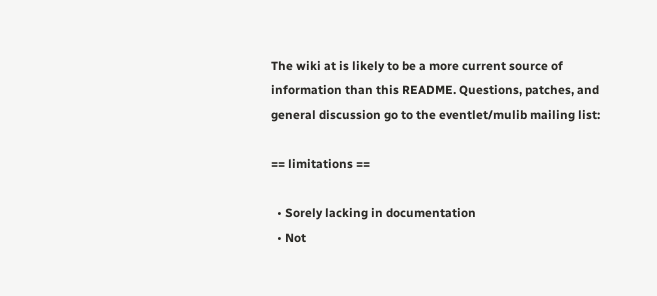The wiki at is likely to be a more current source of information than this README. Questions, patches, and general discussion go to the eventlet/mulib mailing list:

== limitations ==

  • Sorely lacking in documentation
  • Not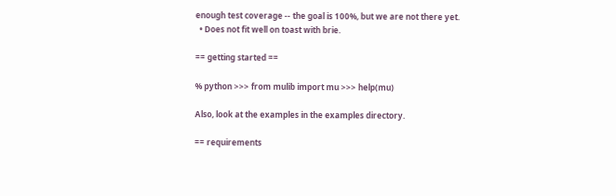enough test coverage -- the goal is 100%, but we are not there yet.
  • Does not fit well on toast with brie.

== getting started ==

% python >>> from mulib import mu >>> help(mu)

Also, look at the examples in the examples directory.

== requirements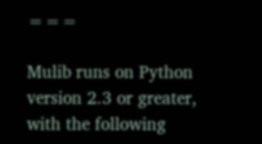===

Mulib runs on Python version 2.3 or greater, with the following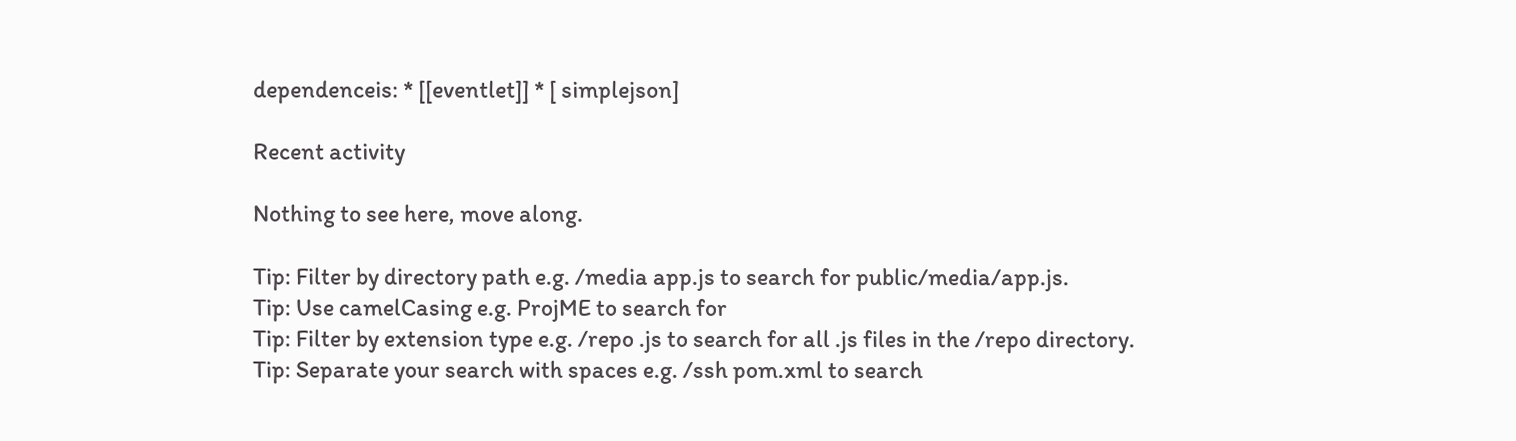dependenceis: * [[eventlet]] * [ simplejson]

Recent activity

Nothing to see here, move along.

Tip: Filter by directory path e.g. /media app.js to search for public/media/app.js.
Tip: Use camelCasing e.g. ProjME to search for
Tip: Filter by extension type e.g. /repo .js to search for all .js files in the /repo directory.
Tip: Separate your search with spaces e.g. /ssh pom.xml to search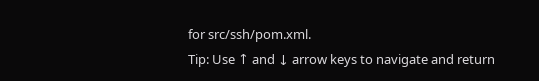for src/ssh/pom.xml.
Tip: Use ↑ and ↓ arrow keys to navigate and return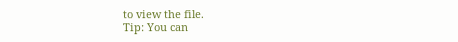to view the file.
Tip: You can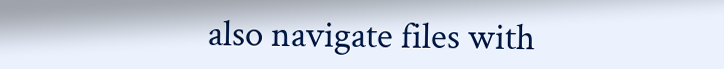also navigate files with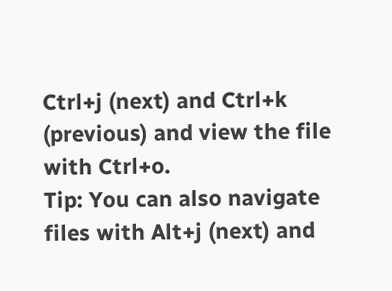Ctrl+j (next) and Ctrl+k (previous) and view the file with Ctrl+o.
Tip: You can also navigate files with Alt+j (next) and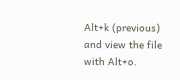Alt+k (previous) and view the file with Alt+o.